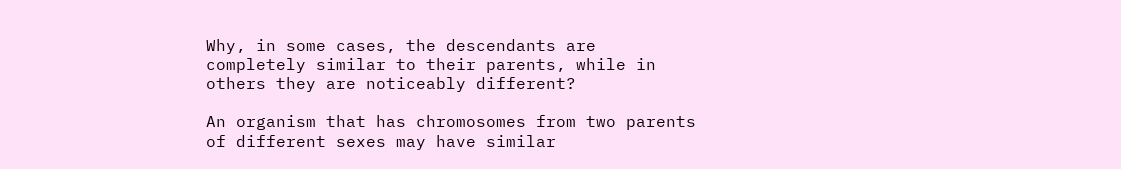Why, in some cases, the descendants are completely similar to their parents, while in others they are noticeably different?

An organism that has chromosomes from two parents of different sexes may have similar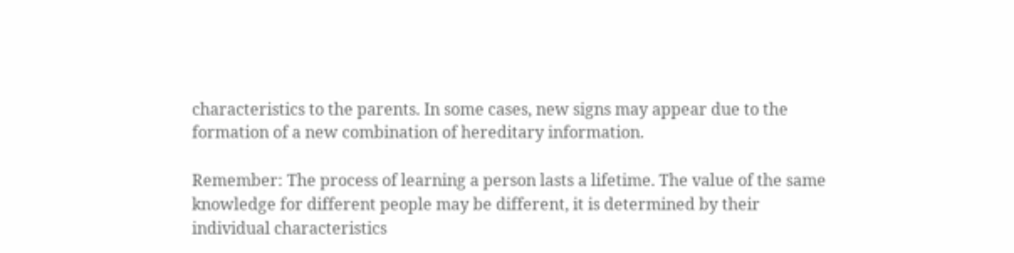characteristics to the parents. In some cases, new signs may appear due to the formation of a new combination of hereditary information.

Remember: The process of learning a person lasts a lifetime. The value of the same knowledge for different people may be different, it is determined by their individual characteristics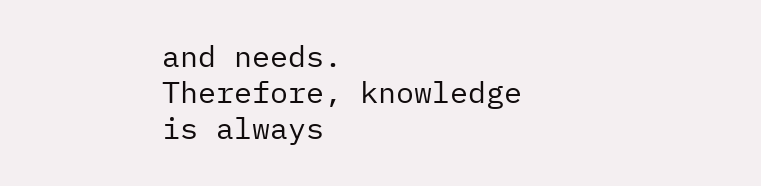and needs. Therefore, knowledge is always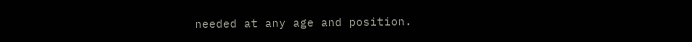needed at any age and position.